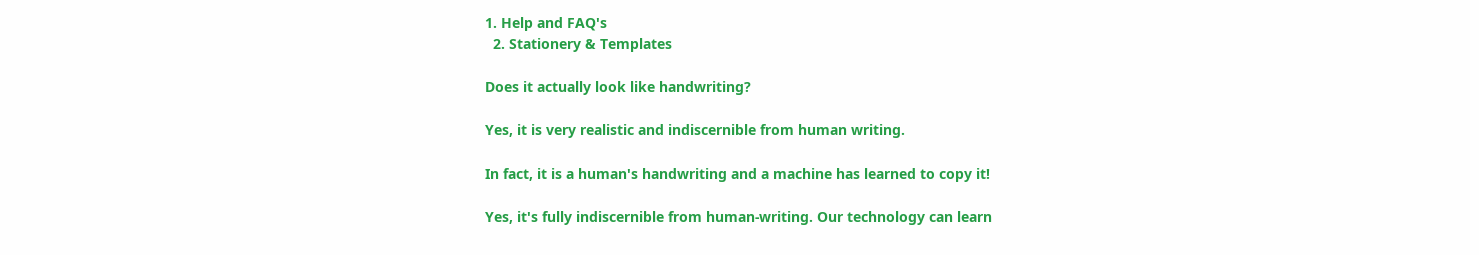1. Help and FAQ's
  2. Stationery & Templates

Does it actually look like handwriting?

Yes, it is very realistic and indiscernible from human writing.

In fact, it is a human's handwriting and a machine has learned to copy it!

Yes, it's fully indiscernible from human-writing. Our technology can learn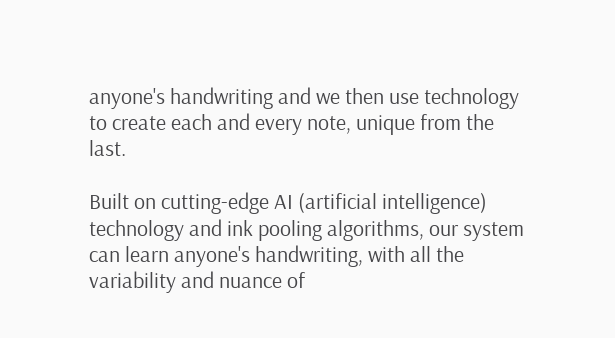anyone's handwriting and we then use technology to create each and every note, unique from the last.

Built on cutting-edge AI (artificial intelligence) technology and ink pooling algorithms, our system can learn anyone's handwriting, with all the variability and nuance of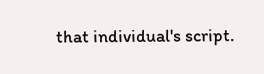that individual's script.